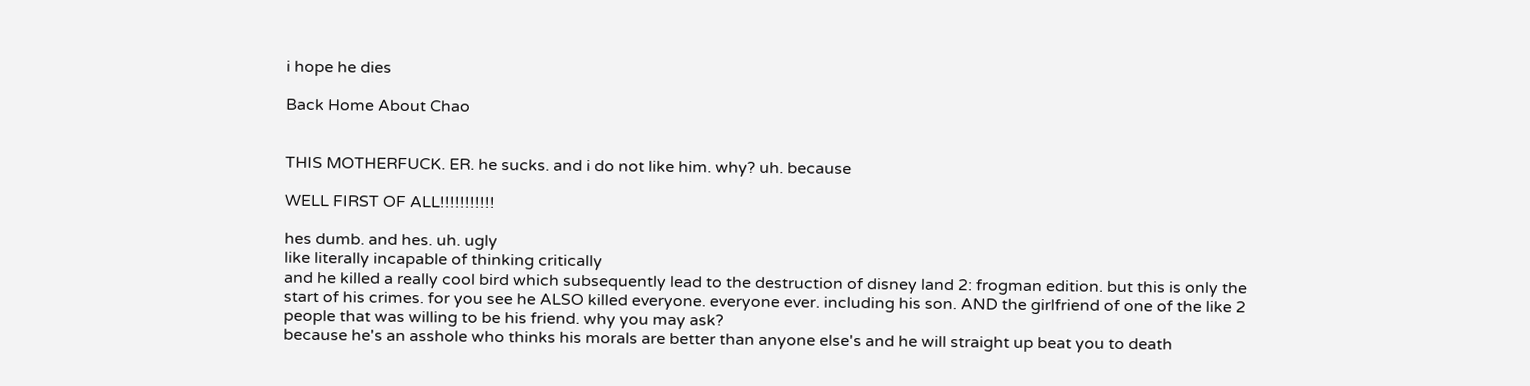i hope he dies

Back Home About Chao


THIS MOTHERFUCK. ER. he sucks. and i do not like him. why? uh. because

WELL FIRST OF ALL!!!!!!!!!!!

hes dumb. and hes. uh. ugly
like literally incapable of thinking critically
and he killed a really cool bird which subsequently lead to the destruction of disney land 2: frogman edition. but this is only the start of his crimes. for you see he ALSO killed everyone. everyone ever. including his son. AND the girlfriend of one of the like 2 people that was willing to be his friend. why you may ask?
because he's an asshole who thinks his morals are better than anyone else's and he will straight up beat you to death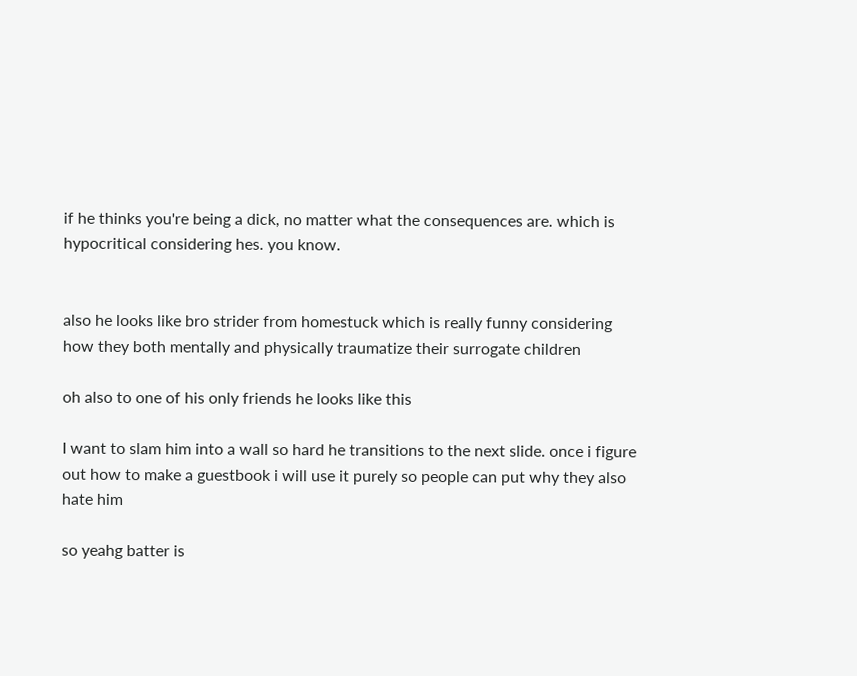if he thinks you're being a dick, no matter what the consequences are. which is hypocritical considering hes. you know.


also he looks like bro strider from homestuck which is really funny considering how they both mentally and physically traumatize their surrogate children

oh also to one of his only friends he looks like this

I want to slam him into a wall so hard he transitions to the next slide. once i figure out how to make a guestbook i will use it purely so people can put why they also hate him

so yeahg batter is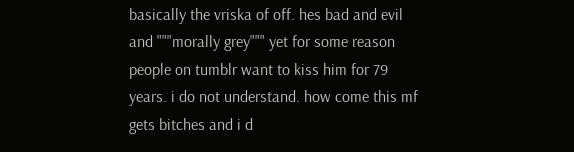basically the vriska of off. hes bad and evil and """morally grey""" yet for some reason people on tumblr want to kiss him for 79 years. i do not understand. how come this mf gets bitches and i d